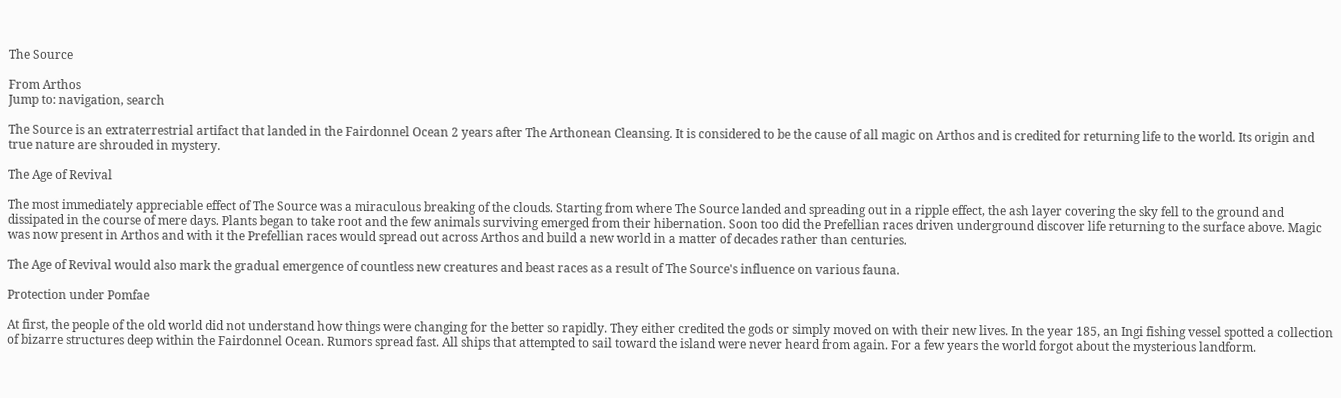The Source

From Arthos
Jump to: navigation, search

The Source is an extraterrestrial artifact that landed in the Fairdonnel Ocean 2 years after The Arthonean Cleansing. It is considered to be the cause of all magic on Arthos and is credited for returning life to the world. Its origin and true nature are shrouded in mystery.

The Age of Revival

The most immediately appreciable effect of The Source was a miraculous breaking of the clouds. Starting from where The Source landed and spreading out in a ripple effect, the ash layer covering the sky fell to the ground and dissipated in the course of mere days. Plants began to take root and the few animals surviving emerged from their hibernation. Soon too did the Prefellian races driven underground discover life returning to the surface above. Magic was now present in Arthos and with it the Prefellian races would spread out across Arthos and build a new world in a matter of decades rather than centuries.

The Age of Revival would also mark the gradual emergence of countless new creatures and beast races as a result of The Source's influence on various fauna.

Protection under Pomfae

At first, the people of the old world did not understand how things were changing for the better so rapidly. They either credited the gods or simply moved on with their new lives. In the year 185, an Ingi fishing vessel spotted a collection of bizarre structures deep within the Fairdonnel Ocean. Rumors spread fast. All ships that attempted to sail toward the island were never heard from again. For a few years the world forgot about the mysterious landform.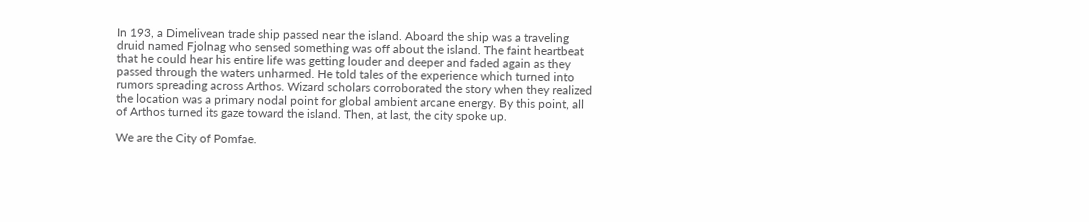In 193, a Dimelivean trade ship passed near the island. Aboard the ship was a traveling druid named Fjolnag who sensed something was off about the island. The faint heartbeat that he could hear his entire life was getting louder and deeper and faded again as they passed through the waters unharmed. He told tales of the experience which turned into rumors spreading across Arthos. Wizard scholars corroborated the story when they realized the location was a primary nodal point for global ambient arcane energy. By this point, all of Arthos turned its gaze toward the island. Then, at last, the city spoke up.

We are the City of Pomfae.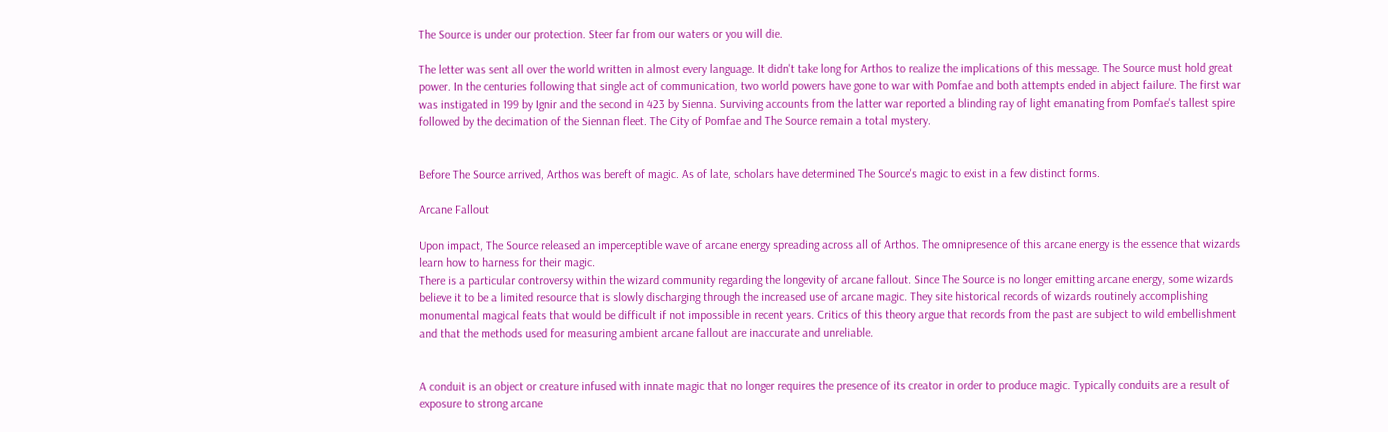The Source is under our protection. Steer far from our waters or you will die.

The letter was sent all over the world written in almost every language. It didn't take long for Arthos to realize the implications of this message. The Source must hold great power. In the centuries following that single act of communication, two world powers have gone to war with Pomfae and both attempts ended in abject failure. The first war was instigated in 199 by Ignir and the second in 423 by Sienna. Surviving accounts from the latter war reported a blinding ray of light emanating from Pomfae's tallest spire followed by the decimation of the Siennan fleet. The City of Pomfae and The Source remain a total mystery.


Before The Source arrived, Arthos was bereft of magic. As of late, scholars have determined The Source's magic to exist in a few distinct forms.

Arcane Fallout

Upon impact, The Source released an imperceptible wave of arcane energy spreading across all of Arthos. The omnipresence of this arcane energy is the essence that wizards learn how to harness for their magic.
There is a particular controversy within the wizard community regarding the longevity of arcane fallout. Since The Source is no longer emitting arcane energy, some wizards believe it to be a limited resource that is slowly discharging through the increased use of arcane magic. They site historical records of wizards routinely accomplishing monumental magical feats that would be difficult if not impossible in recent years. Critics of this theory argue that records from the past are subject to wild embellishment and that the methods used for measuring ambient arcane fallout are inaccurate and unreliable.


A conduit is an object or creature infused with innate magic that no longer requires the presence of its creator in order to produce magic. Typically conduits are a result of exposure to strong arcane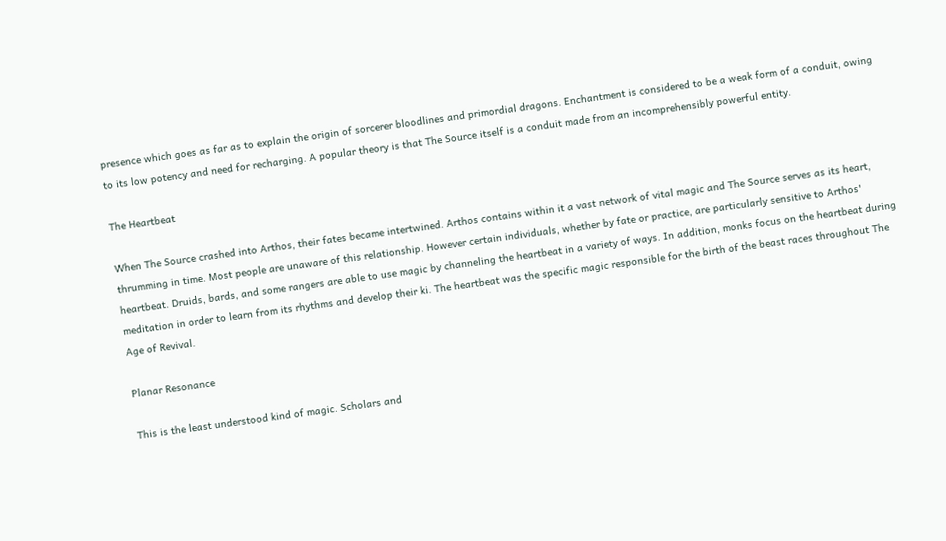presence which goes as far as to explain the origin of sorcerer bloodlines and primordial dragons. Enchantment is considered to be a weak form of a conduit, owing to its low potency and need for recharging. A popular theory is that The Source itself is a conduit made from an incomprehensibly powerful entity.

The Heartbeat

When The Source crashed into Arthos, their fates became intertwined. Arthos contains within it a vast network of vital magic and The Source serves as its heart, thrumming in time. Most people are unaware of this relationship. However certain individuals, whether by fate or practice, are particularly sensitive to Arthos' heartbeat. Druids, bards, and some rangers are able to use magic by channeling the heartbeat in a variety of ways. In addition, monks focus on the heartbeat during meditation in order to learn from its rhythms and develop their ki. The heartbeat was the specific magic responsible for the birth of the beast races throughout The Age of Revival.

Planar Resonance

This is the least understood kind of magic. Scholars and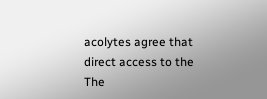acolytes agree that direct access to the The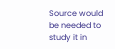Source would be needed to study it in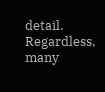detail. Regardless, many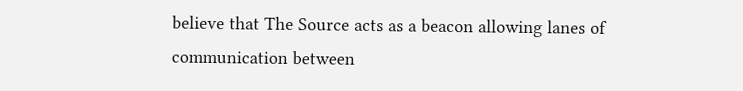believe that The Source acts as a beacon allowing lanes of communication between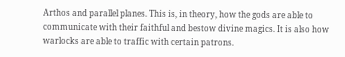Arthos and parallel planes. This is, in theory, how the gods are able to communicate with their faithful and bestow divine magics. It is also how warlocks are able to traffic with certain patrons.